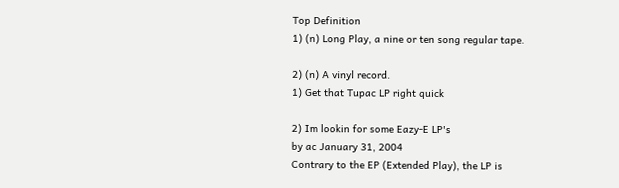Top Definition
1) (n) Long Play, a nine or ten song regular tape.

2) (n) A vinyl record.
1) Get that Tupac LP right quick

2) Im lookin for some Eazy-E LP's
by ac January 31, 2004
Contrary to the EP (Extended Play), the LP is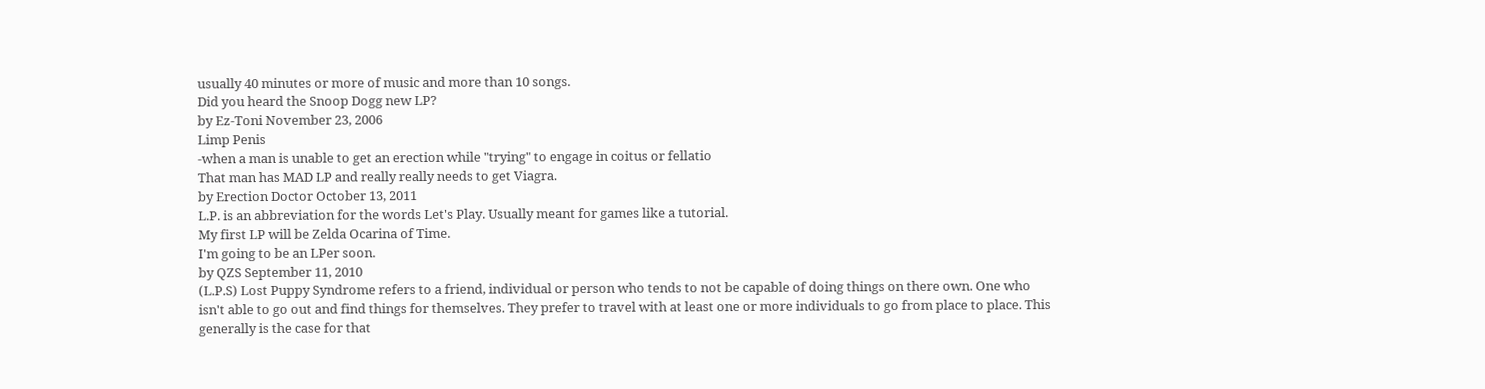usually 40 minutes or more of music and more than 10 songs.
Did you heard the Snoop Dogg new LP?
by Ez-Toni November 23, 2006
Limp Penis
-when a man is unable to get an erection while "trying" to engage in coitus or fellatio
That man has MAD LP and really really needs to get Viagra.
by Erection Doctor October 13, 2011
L.P. is an abbreviation for the words Let's Play. Usually meant for games like a tutorial.
My first LP will be Zelda Ocarina of Time.
I'm going to be an LPer soon.
by QZS September 11, 2010
(L.P.S) Lost Puppy Syndrome refers to a friend, individual or person who tends to not be capable of doing things on there own. One who isn't able to go out and find things for themselves. They prefer to travel with at least one or more individuals to go from place to place. This generally is the case for that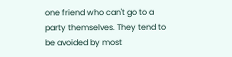one friend who can't go to a party themselves. They tend to be avoided by most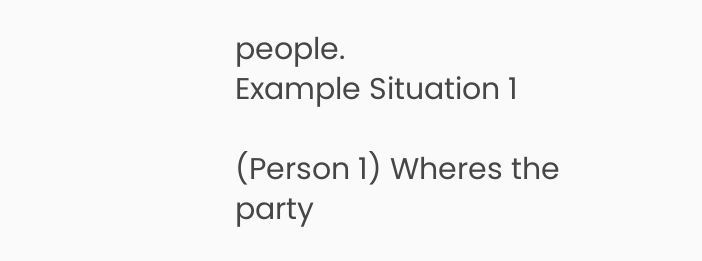people.
Example Situation 1

(Person 1) Wheres the party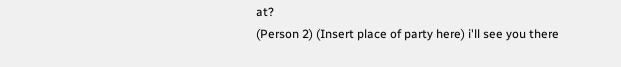at?
(Person 2) (Insert place of party here) i'll see you there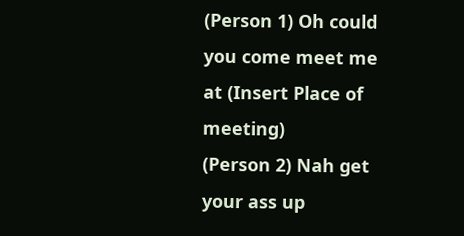(Person 1) Oh could you come meet me at (Insert Place of meeting)
(Person 2) Nah get your ass up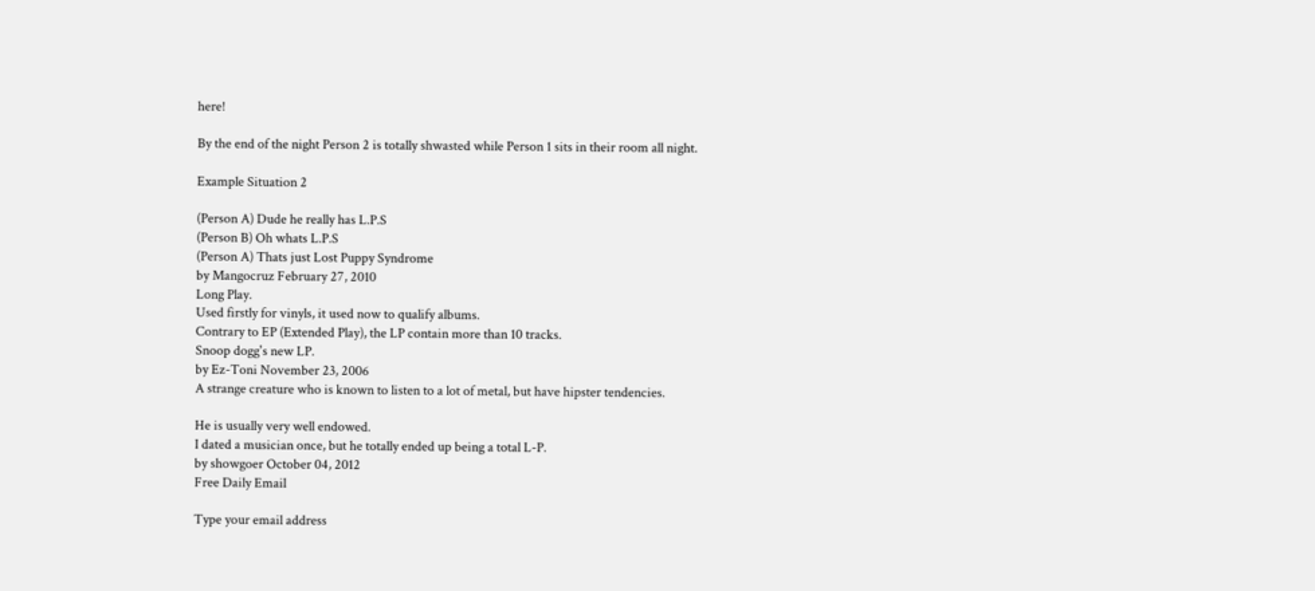here!

By the end of the night Person 2 is totally shwasted while Person 1 sits in their room all night.

Example Situation 2

(Person A) Dude he really has L.P.S
(Person B) Oh whats L.P.S
(Person A) Thats just Lost Puppy Syndrome
by Mangocruz February 27, 2010
Long Play.
Used firstly for vinyls, it used now to qualify albums.
Contrary to EP (Extended Play), the LP contain more than 10 tracks.
Snoop dogg's new LP.
by Ez-Toni November 23, 2006
A strange creature who is known to listen to a lot of metal, but have hipster tendencies.

He is usually very well endowed.
I dated a musician once, but he totally ended up being a total L-P.
by showgoer October 04, 2012
Free Daily Email

Type your email address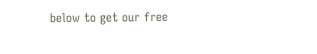below to get our free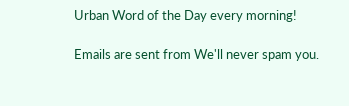Urban Word of the Day every morning!

Emails are sent from We'll never spam you.